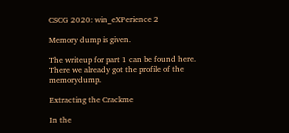CSCG 2020: win_eXPerience 2

Memory dump is given.

The writeup for part 1 can be found here. There we already got the profile of the memorydump.

Extracting the Crackme

In the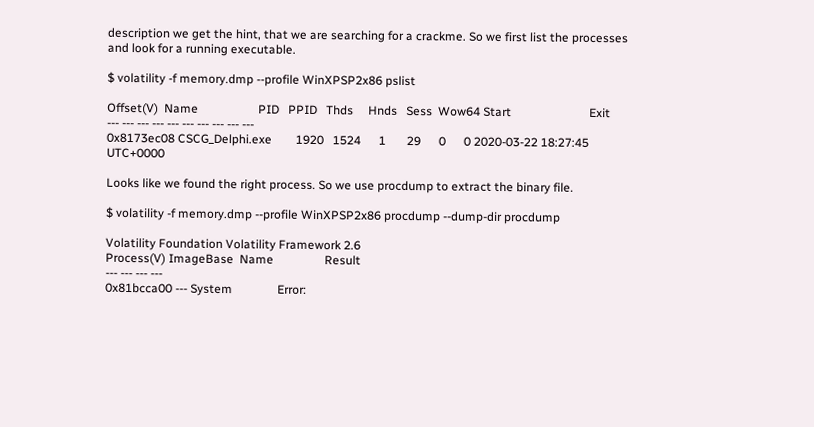description we get the hint, that we are searching for a crackme. So we first list the processes and look for a running executable.

$ volatility -f memory.dmp --profile WinXPSP2x86 pslist

Offset(V)  Name                    PID   PPID   Thds     Hnds   Sess  Wow64 Start                          Exit
--- --- --- --- --- --- --- --- --- ---
0x8173ec08 CSCG_Delphi.exe        1920   1524      1       29      0      0 2020-03-22 18:27:45 UTC+0000

Looks like we found the right process. So we use procdump to extract the binary file.

$ volatility -f memory.dmp --profile WinXPSP2x86 procdump --dump-dir procdump

Volatility Foundation Volatility Framework 2.6
Process(V) ImageBase  Name                 Result
--- --- --- ---
0x81bcca00 --- System               Error: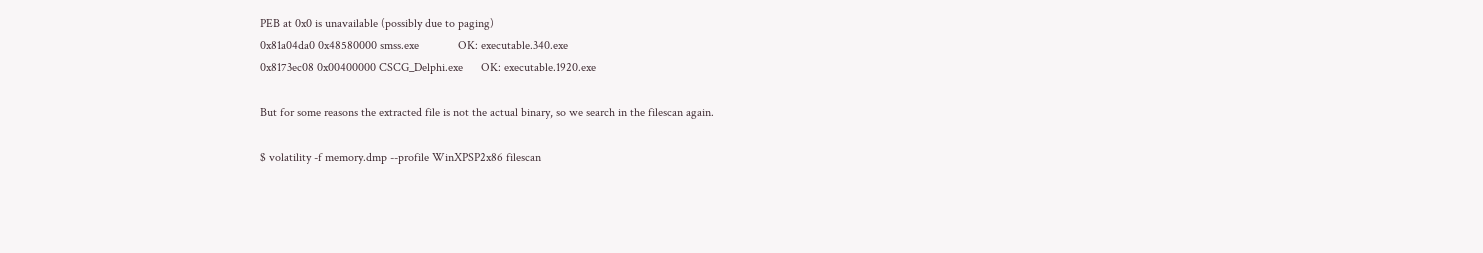PEB at 0x0 is unavailable (possibly due to paging)
0x81a04da0 0x48580000 smss.exe             OK: executable.340.exe
0x8173ec08 0x00400000 CSCG_Delphi.exe      OK: executable.1920.exe

But for some reasons the extracted file is not the actual binary, so we search in the filescan again.

$ volatility -f memory.dmp --profile WinXPSP2x86 filescan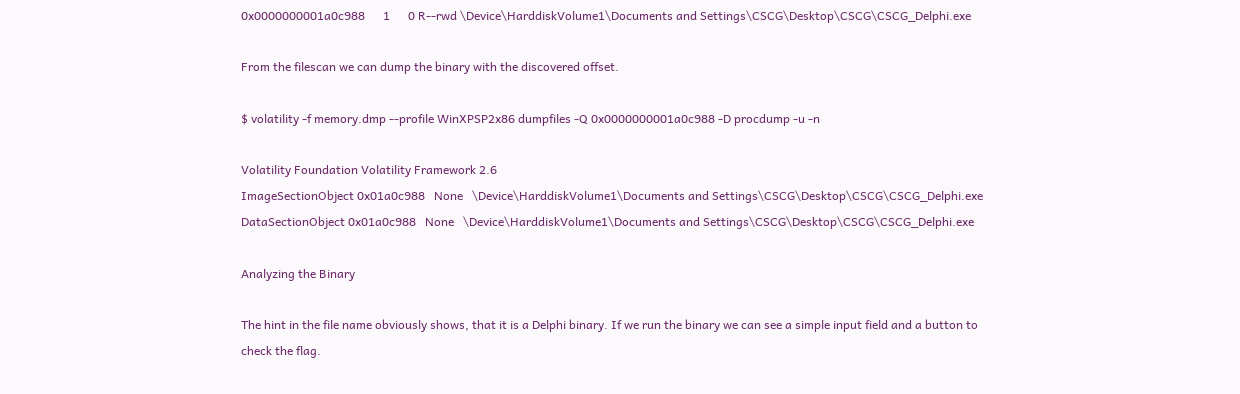0x0000000001a0c988      1      0 R--rwd \Device\HarddiskVolume1\Documents and Settings\CSCG\Desktop\CSCG\CSCG_Delphi.exe

From the filescan we can dump the binary with the discovered offset.

$ volatility -f memory.dmp --profile WinXPSP2x86 dumpfiles -Q 0x0000000001a0c988 -D procdump -u -n

Volatility Foundation Volatility Framework 2.6
ImageSectionObject 0x01a0c988   None   \Device\HarddiskVolume1\Documents and Settings\CSCG\Desktop\CSCG\CSCG_Delphi.exe
DataSectionObject 0x01a0c988   None   \Device\HarddiskVolume1\Documents and Settings\CSCG\Desktop\CSCG\CSCG_Delphi.exe

Analyzing the Binary

The hint in the file name obviously shows, that it is a Delphi binary. If we run the binary we can see a simple input field and a button to check the flag.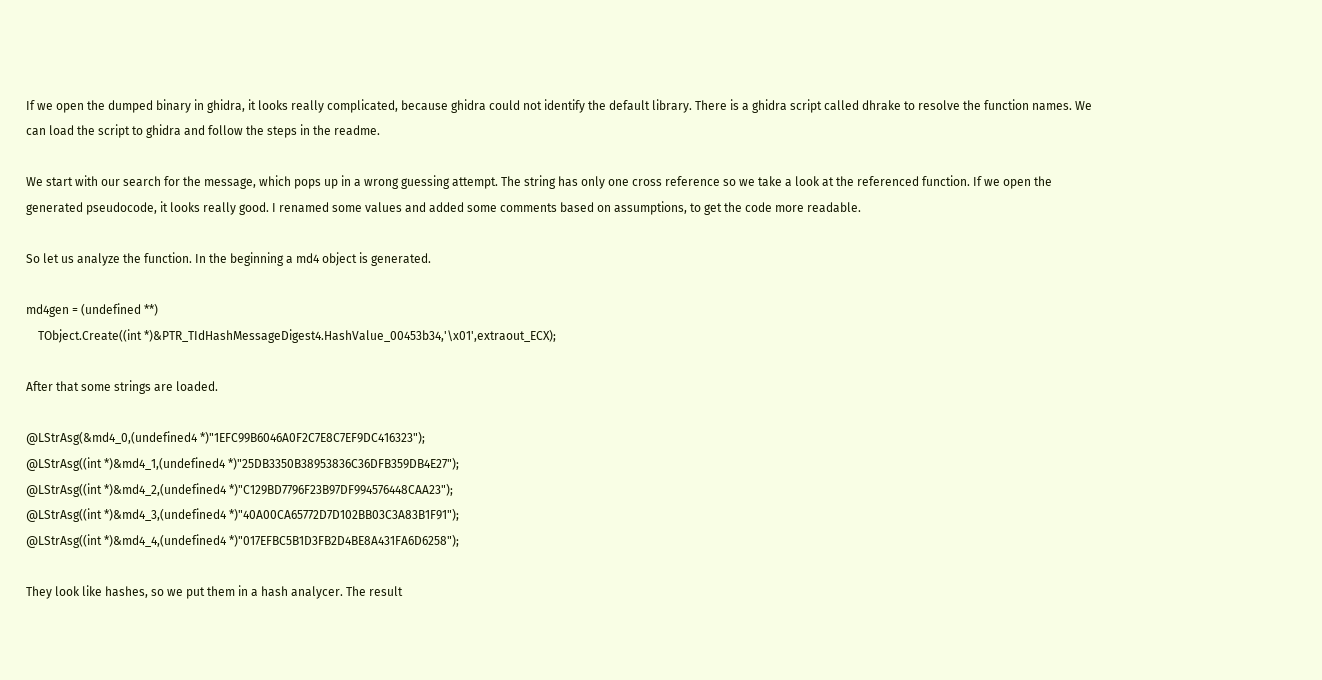If we open the dumped binary in ghidra, it looks really complicated, because ghidra could not identify the default library. There is a ghidra script called dhrake to resolve the function names. We can load the script to ghidra and follow the steps in the readme.

We start with our search for the message, which pops up in a wrong guessing attempt. The string has only one cross reference so we take a look at the referenced function. If we open the generated pseudocode, it looks really good. I renamed some values and added some comments based on assumptions, to get the code more readable.

So let us analyze the function. In the beginning a md4 object is generated.

md4gen = (undefined **)
    TObject.Create((int *)&PTR_TIdHashMessageDigest4.HashValue_00453b34,'\x01',extraout_ECX);

After that some strings are loaded.

@LStrAsg(&md4_0,(undefined4 *)"1EFC99B6046A0F2C7E8C7EF9DC416323");
@LStrAsg((int *)&md4_1,(undefined4 *)"25DB3350B38953836C36DFB359DB4E27");
@LStrAsg((int *)&md4_2,(undefined4 *)"C129BD7796F23B97DF994576448CAA23");
@LStrAsg((int *)&md4_3,(undefined4 *)"40A00CA65772D7D102BB03C3A83B1F91");
@LStrAsg((int *)&md4_4,(undefined4 *)"017EFBC5B1D3FB2D4BE8A431FA6D6258");

They look like hashes, so we put them in a hash analycer. The result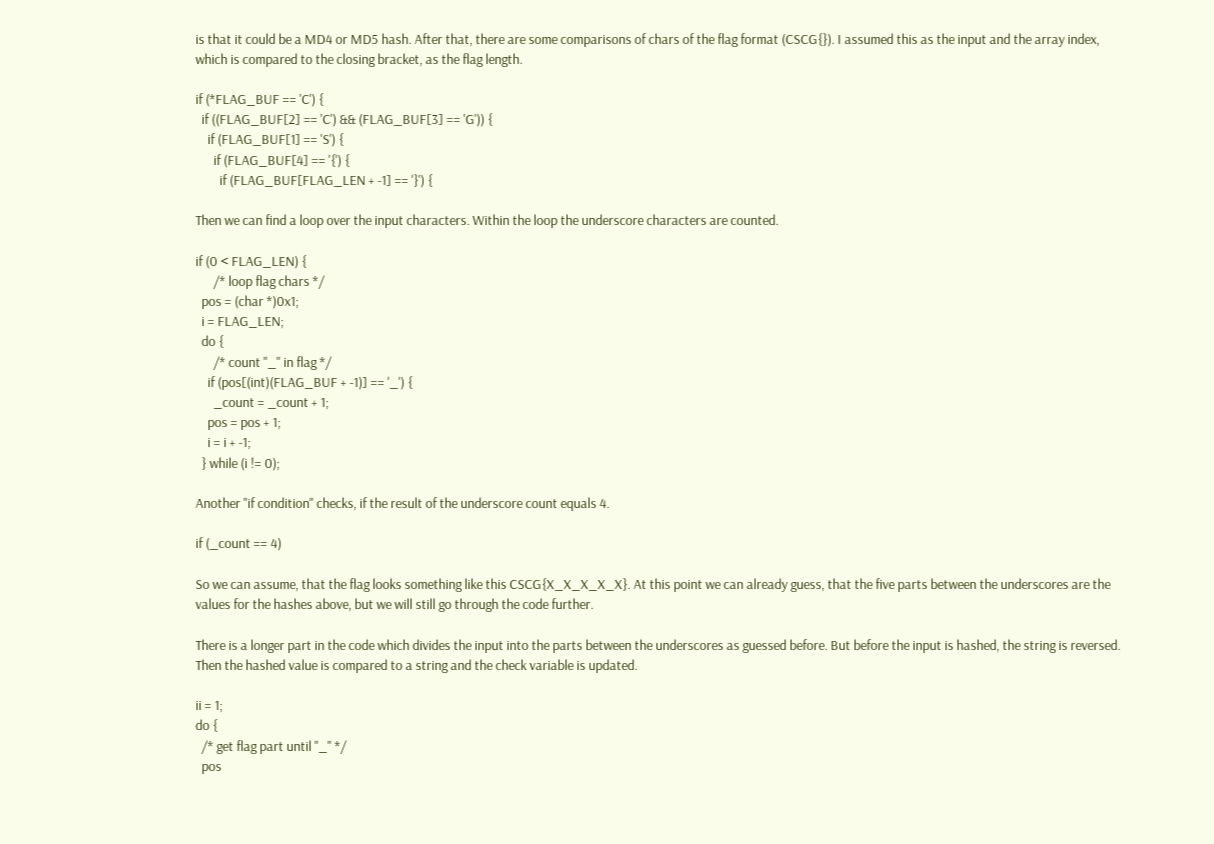is that it could be a MD4 or MD5 hash. After that, there are some comparisons of chars of the flag format (CSCG{}). I assumed this as the input and the array index, which is compared to the closing bracket, as the flag length.

if (*FLAG_BUF == 'C') {
  if ((FLAG_BUF[2] == 'C') && (FLAG_BUF[3] == 'G')) {
    if (FLAG_BUF[1] == 'S') {
      if (FLAG_BUF[4] == '{') {
        if (FLAG_BUF[FLAG_LEN + -1] == '}') {

Then we can find a loop over the input characters. Within the loop the underscore characters are counted.

if (0 < FLAG_LEN) {
      /* loop flag chars */
  pos = (char *)0x1;
  i = FLAG_LEN;
  do {
      /* count "_" in flag */
    if (pos[(int)(FLAG_BUF + -1)] == '_') {
      _count = _count + 1;
    pos = pos + 1;
    i = i + -1;
  } while (i != 0);

Another "if condition" checks, if the result of the underscore count equals 4.

if (_count == 4)

So we can assume, that the flag looks something like this CSCG{X_X_X_X_X}. At this point we can already guess, that the five parts between the underscores are the values for the hashes above, but we will still go through the code further.

There is a longer part in the code which divides the input into the parts between the underscores as guessed before. But before the input is hashed, the string is reversed. Then the hashed value is compared to a string and the check variable is updated.

ii = 1;
do {
  /* get flag part until "_" */
  pos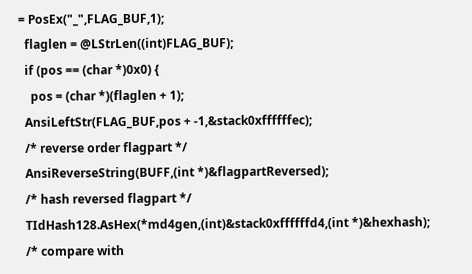= PosEx("_",FLAG_BUF,1);
  flaglen = @LStrLen((int)FLAG_BUF);
  if (pos == (char *)0x0) {
    pos = (char *)(flaglen + 1);
  AnsiLeftStr(FLAG_BUF,pos + -1,&stack0xffffffec);
  /* reverse order flagpart */
  AnsiReverseString(BUFF,(int *)&flagpartReversed);
  /* hash reversed flagpart */
  TIdHash128.AsHex(*md4gen,(int)&stack0xffffffd4,(int *)&hexhash);
  /* compare with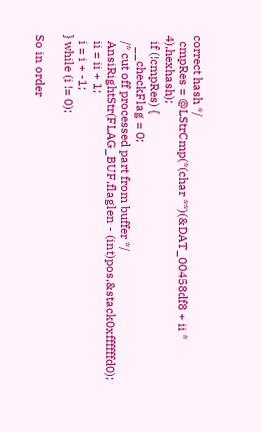correct hash */
  cmpRes = @LStrCmp(*(char **)(&DAT_00458df8 + ii * 4),hexhash);
  if (!cmpRes) {
    __checkFlag = 0;
  /* cut off processed part from buffer */
  AnsiRightStr(FLAG_BUF,flaglen - (int)pos,&stack0xffffffd0);
  ii = ii + 1;
  i = i + -1;
} while (i != 0);

So in order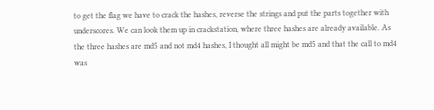to get the flag we have to crack the hashes, reverse the strings and put the parts together with underscores. We can look them up in crackstation, where three hashes are already available. As the three hashes are md5 and not md4 hashes, I thought all might be md5 and that the call to md4 was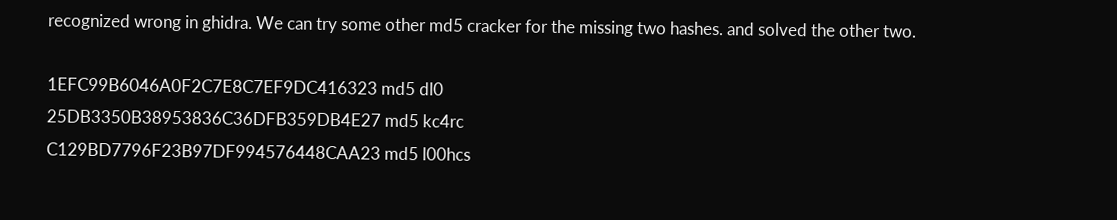recognized wrong in ghidra. We can try some other md5 cracker for the missing two hashes. and solved the other two.

1EFC99B6046A0F2C7E8C7EF9DC416323 md5 dl0
25DB3350B38953836C36DFB359DB4E27 md5 kc4rc
C129BD7796F23B97DF994576448CAA23 md5 l00hcs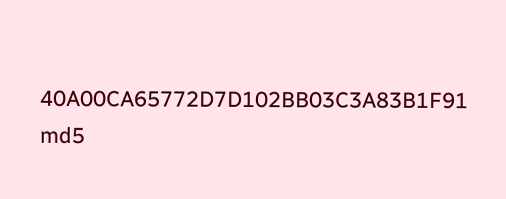40A00CA65772D7D102BB03C3A83B1F91 md5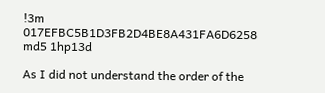!3m
017EFBC5B1D3FB2D4BE8A431FA6D6258 md5 1hp13d

As I did not understand the order of the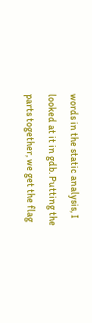words in the static analysis, I looked at it in gdb. Putting the parts together, we get the flag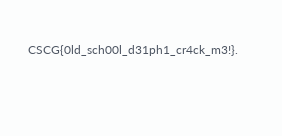CSCG{0ld_sch00l_d31ph1_cr4ck_m3!}.